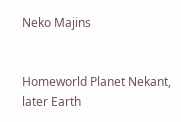Neko Majins


Homeworld Planet Nekant, later Earth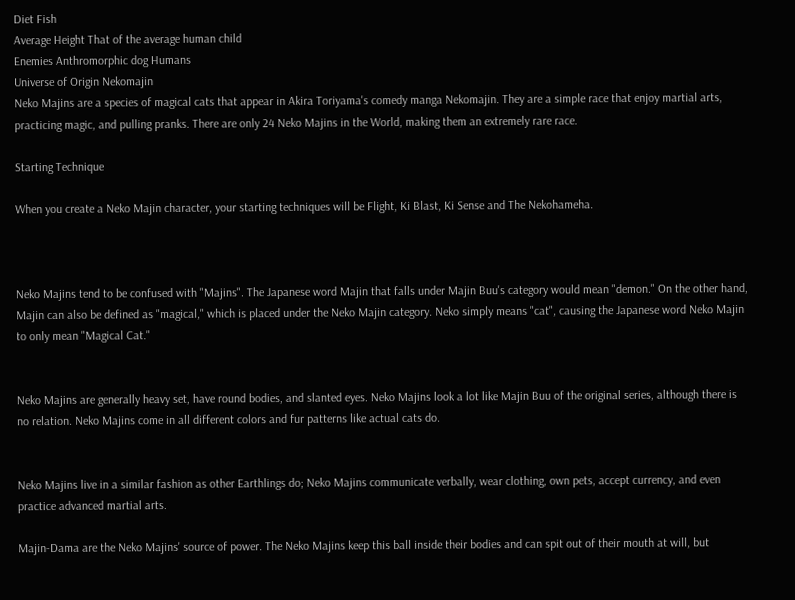Diet Fish
Average Height That of the average human child
Enemies Anthromorphic dog Humans
Universe of Origin Nekomajin
Neko Majins are a species of magical cats that appear in Akira Toriyama's comedy manga Nekomajin. They are a simple race that enjoy martial arts, practicing magic, and pulling pranks. There are only 24 Neko Majins in the World, making them an extremely rare race.

Starting Technique

When you create a Neko Majin character, your starting techniques will be Flight, Ki Blast, Ki Sense and The Nekohameha.



Neko Majins tend to be confused with "Majins". The Japanese word Majin that falls under Majin Buu's category would mean "demon." On the other hand, Majin can also be defined as "magical," which is placed under the Neko Majin category. Neko simply means "cat", causing the Japanese word Neko Majin to only mean "Magical Cat."


Neko Majins are generally heavy set, have round bodies, and slanted eyes. Neko Majins look a lot like Majin Buu of the original series, although there is no relation. Neko Majins come in all different colors and fur patterns like actual cats do.


Neko Majins live in a similar fashion as other Earthlings do; Neko Majins communicate verbally, wear clothing, own pets, accept currency, and even practice advanced martial arts.

Majin-Dama are the Neko Majins' source of power. The Neko Majins keep this ball inside their bodies and can spit out of their mouth at will, but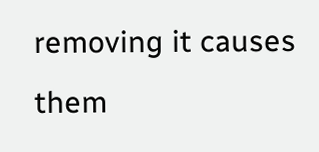removing it causes them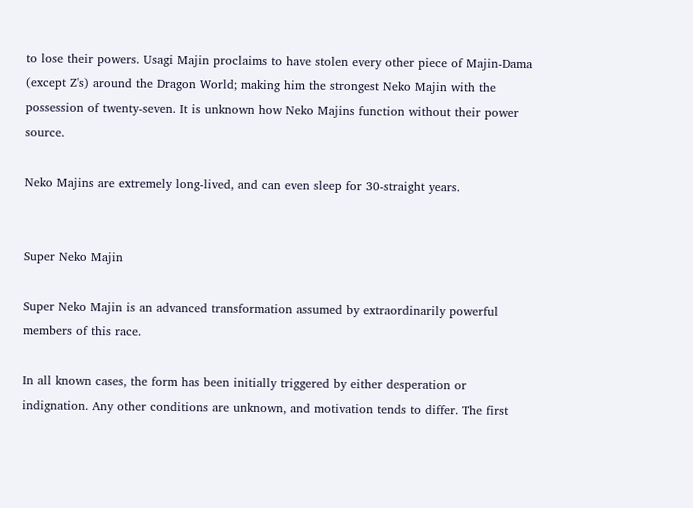to lose their powers. Usagi Majin proclaims to have stolen every other piece of Majin-Dama (except Z's) around the Dragon World; making him the strongest Neko Majin with the possession of twenty-seven. It is unknown how Neko Majins function without their power source.

Neko Majins are extremely long-lived, and can even sleep for 30-straight years.


Super Neko Majin

Super Neko Majin is an advanced transformation assumed by extraordinarily powerful members of this race.

In all known cases, the form has been initially triggered by either desperation or indignation. Any other conditions are unknown, and motivation tends to differ. The first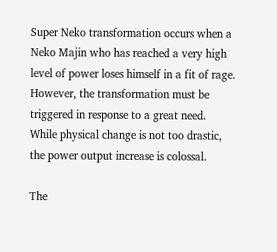Super Neko transformation occurs when a Neko Majin who has reached a very high level of power loses himself in a fit of rage. However, the transformation must be triggered in response to a great need. While physical change is not too drastic, the power output increase is colossal.

The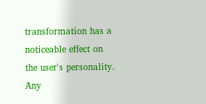transformation has a noticeable effect on the user's personality. Any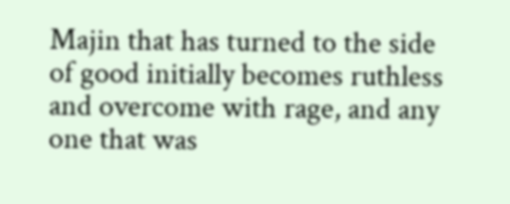Majin that has turned to the side of good initially becomes ruthless and overcome with rage, and any one that was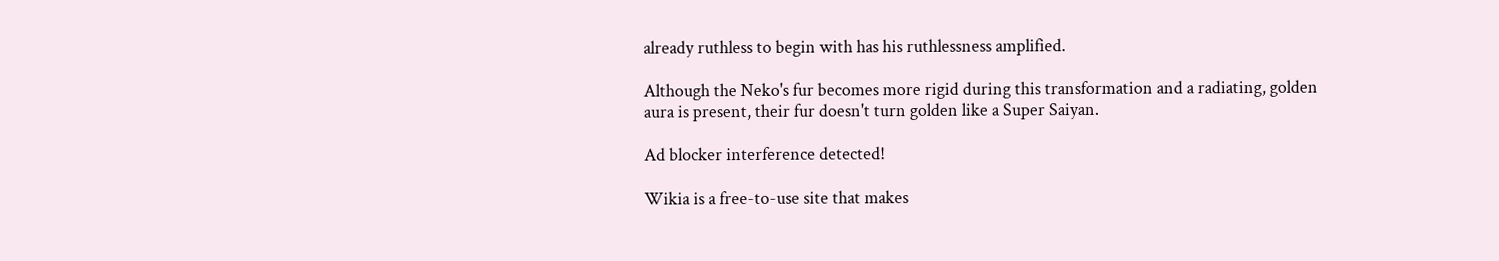already ruthless to begin with has his ruthlessness amplified.

Although the Neko's fur becomes more rigid during this transformation and a radiating, golden aura is present, their fur doesn't turn golden like a Super Saiyan.

Ad blocker interference detected!

Wikia is a free-to-use site that makes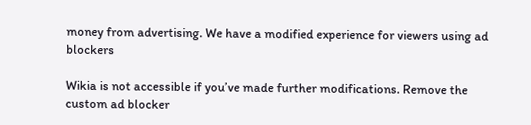money from advertising. We have a modified experience for viewers using ad blockers

Wikia is not accessible if you’ve made further modifications. Remove the custom ad blocker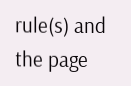rule(s) and the page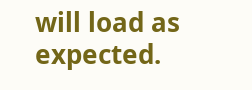will load as expected.